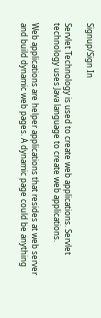Signup/Sign In

Servlet Technology is used to create web applications. Servlet technology uses Java language to create web applications.

Web applications are helper applications that resides at web server and build dynamic web pages. A dynamic page could be anything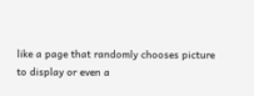like a page that randomly chooses picture to display or even a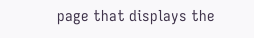page that displays the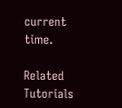current time.

Related Tutorials